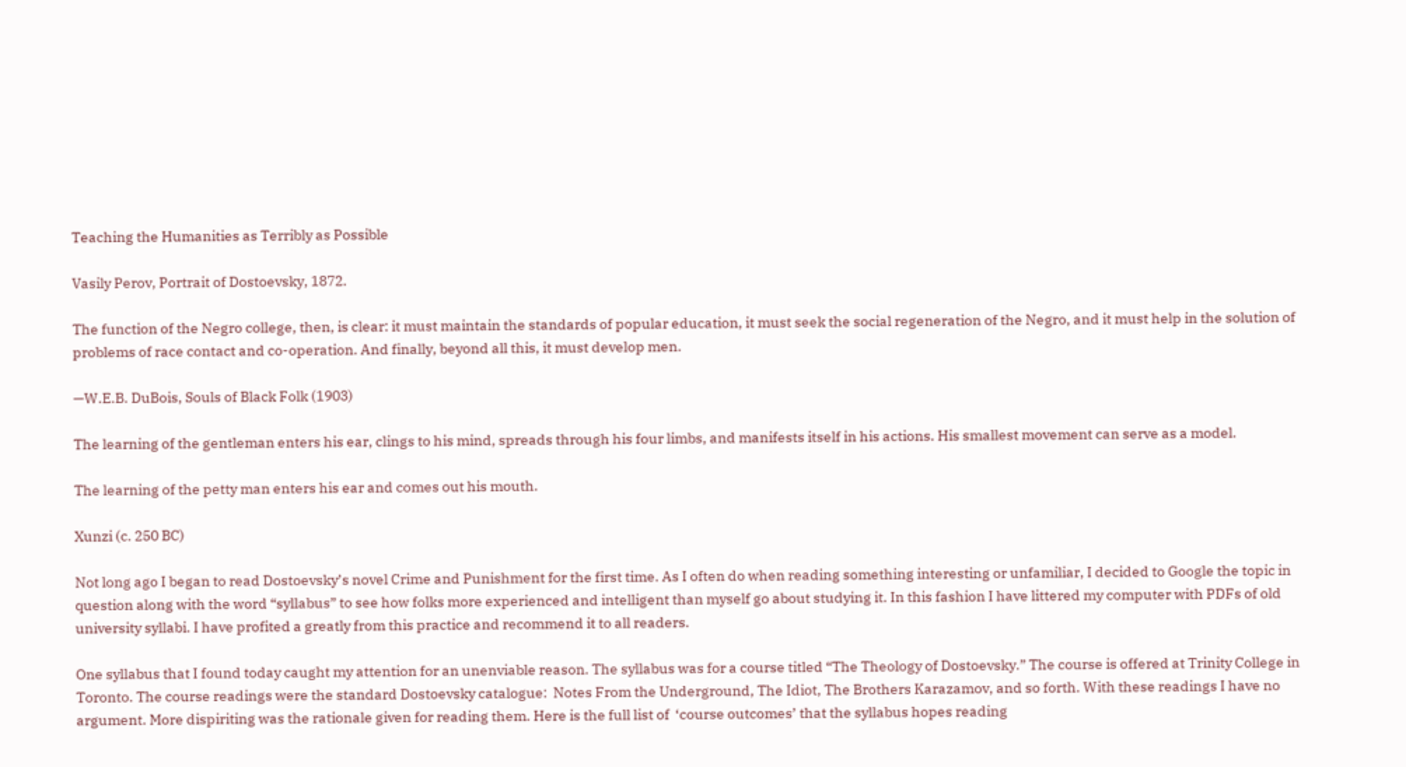Teaching the Humanities as Terribly as Possible

Vasily Perov, Portrait of Dostoevsky, 1872.

The function of the Negro college, then, is clear: it must maintain the standards of popular education, it must seek the social regeneration of the Negro, and it must help in the solution of problems of race contact and co-operation. And finally, beyond all this, it must develop men.

—W.E.B. DuBois, Souls of Black Folk (1903)

The learning of the gentleman enters his ear, clings to his mind, spreads through his four limbs, and manifests itself in his actions. His smallest movement can serve as a model.

The learning of the petty man enters his ear and comes out his mouth.

Xunzi (c. 250 BC)

Not long ago I began to read Dostoevsky’s novel Crime and Punishment for the first time. As I often do when reading something interesting or unfamiliar, I decided to Google the topic in question along with the word “syllabus” to see how folks more experienced and intelligent than myself go about studying it. In this fashion I have littered my computer with PDFs of old university syllabi. I have profited a greatly from this practice and recommend it to all readers.

One syllabus that I found today caught my attention for an unenviable reason. The syllabus was for a course titled “The Theology of Dostoevsky.” The course is offered at Trinity College in Toronto. The course readings were the standard Dostoevsky catalogue:  Notes From the Underground, The Idiot, The Brothers Karazamov, and so forth. With these readings I have no argument. More dispiriting was the rationale given for reading them. Here is the full list of  ‘course outcomes’ that the syllabus hopes reading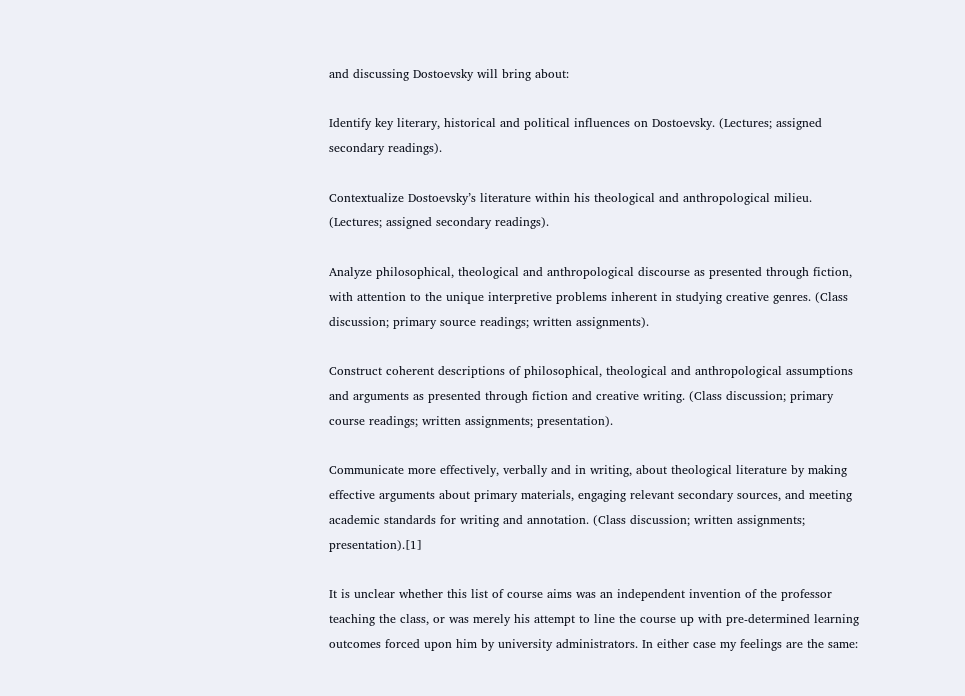and discussing Dostoevsky will bring about:

Identify key literary, historical and political influences on Dostoevsky. (Lectures; assigned secondary readings).

Contextualize Dostoevsky’s literature within his theological and anthropological milieu. (Lectures; assigned secondary readings).

Analyze philosophical, theological and anthropological discourse as presented through fiction, with attention to the unique interpretive problems inherent in studying creative genres. (Class discussion; primary source readings; written assignments).

Construct coherent descriptions of philosophical, theological and anthropological assumptions and arguments as presented through fiction and creative writing. (Class discussion; primary course readings; written assignments; presentation).

Communicate more effectively, verbally and in writing, about theological literature by making effective arguments about primary materials, engaging relevant secondary sources, and meeting academic standards for writing and annotation. (Class discussion; written assignments; presentation).[1]

It is unclear whether this list of course aims was an independent invention of the professor teaching the class, or was merely his attempt to line the course up with pre-determined learning outcomes forced upon him by university administrators. In either case my feelings are the same: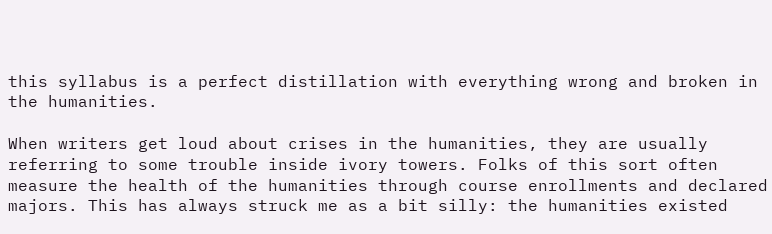this syllabus is a perfect distillation with everything wrong and broken in the humanities.

When writers get loud about crises in the humanities, they are usually referring to some trouble inside ivory towers. Folks of this sort often measure the health of the humanities through course enrollments and declared majors. This has always struck me as a bit silly: the humanities existed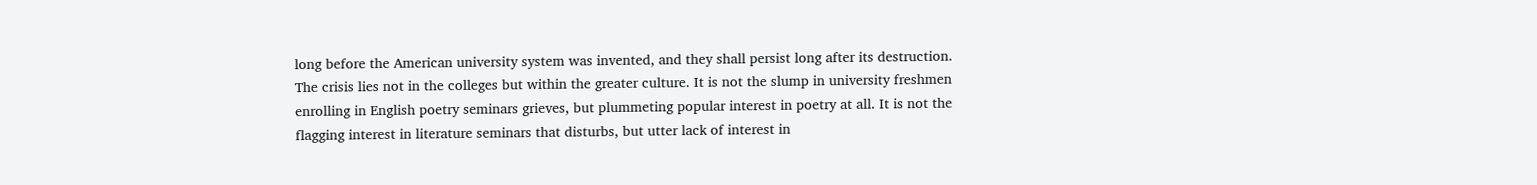long before the American university system was invented, and they shall persist long after its destruction. The crisis lies not in the colleges but within the greater culture. It is not the slump in university freshmen enrolling in English poetry seminars grieves, but plummeting popular interest in poetry at all. It is not the flagging interest in literature seminars that disturbs, but utter lack of interest in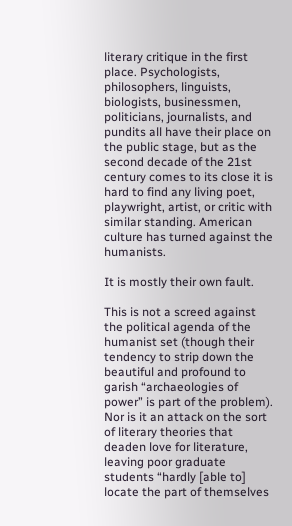literary critique in the first place. Psychologists, philosophers, linguists, biologists, businessmen, politicians, journalists, and pundits all have their place on the public stage, but as the second decade of the 21st century comes to its close it is hard to find any living poet, playwright, artist, or critic with similar standing. American culture has turned against the humanists.

It is mostly their own fault.

This is not a screed against the political agenda of the humanist set (though their tendency to strip down the beautiful and profound to garish “archaeologies of power” is part of the problem). Nor is it an attack on the sort of literary theories that deaden love for literature, leaving poor graduate students “hardly [able to] locate the part of themselves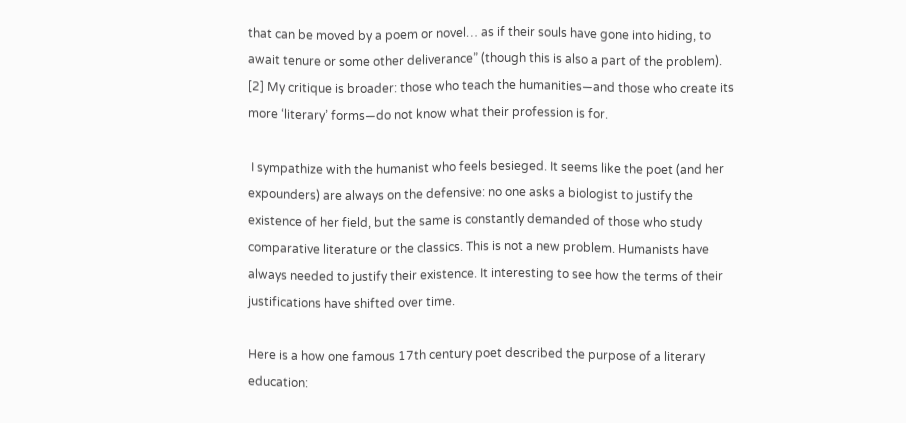that can be moved by a poem or novel… as if their souls have gone into hiding, to await tenure or some other deliverance” (though this is also a part of the problem). [2] My critique is broader: those who teach the humanities—and those who create its more ‘literary’ forms—do not know what their profession is for.

 I sympathize with the humanist who feels besieged. It seems like the poet (and her expounders) are always on the defensive: no one asks a biologist to justify the existence of her field, but the same is constantly demanded of those who study comparative literature or the classics. This is not a new problem. Humanists have always needed to justify their existence. It interesting to see how the terms of their justifications have shifted over time.

Here is a how one famous 17th century poet described the purpose of a literary education: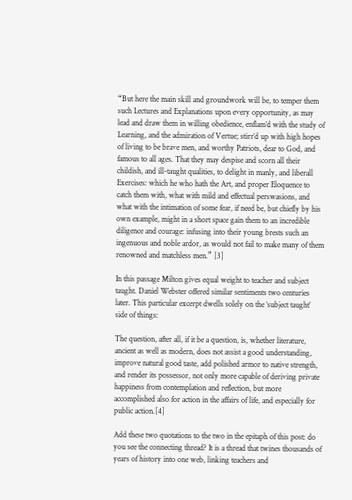“But here the main skill and groundwork will be, to temper them such Lectures and Explanations upon every opportunity, as may lead and draw them in willing obedience, enflam’d with the study of Learning, and the admiration of Vertue; stirr’d up with high hopes of living to be brave men, and worthy Patriots, dear to God, and famous to all ages. That they may despise and scorn all their childish, and ill-taught qualities, to delight in manly, and liberall Exercises: which he who hath the Art, and proper Eloquence to catch them with, what with mild and effectual perswasions, and what with the intimation of some fear, if need be, but chiefly by his own example, might in a short space gain them to an incredible diligence and courage: infusing into their young brests such an ingenuous and noble ardor, as would not fail to make many of them renowned and matchless men.” [3]

In this passage Milton gives equal weight to teacher and subject taught. Daniel Webster offered similar sentiments two centuries later. This particular excerpt dwells solely on the ‘subject taught’ side of things:

The question, after all, if it be a question, is, whether literature, ancient as well as modern, does not assist a good understanding, improve natural good taste, add polished armor to native strength, and render its possessor, not only more capable of deriving private happiness from contemplation and reflection, but more accomplished also for action in the affairs of life, and especially for public action.[4]

Add these two quotations to the two in the epitaph of this post: do you see the connecting thread? It is a thread that twines thousands of years of history into one web, linking teachers and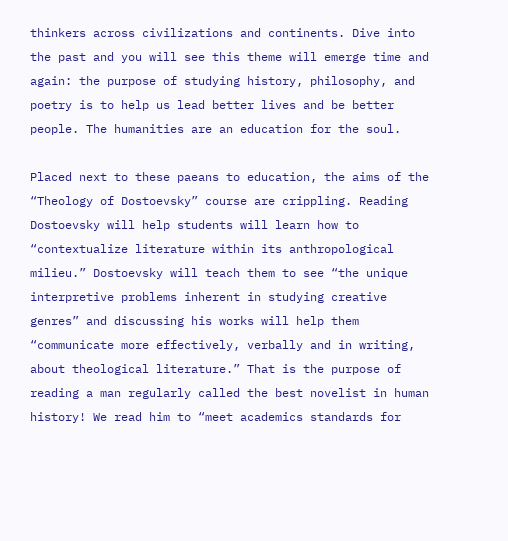thinkers across civilizations and continents. Dive into the past and you will see this theme will emerge time and again: the purpose of studying history, philosophy, and poetry is to help us lead better lives and be better people. The humanities are an education for the soul.

Placed next to these paeans to education, the aims of the “Theology of Dostoevsky” course are crippling. Reading Dostoevsky will help students will learn how to “contextualize literature within its anthropological milieu.” Dostoevsky will teach them to see “the unique interpretive problems inherent in studying creative genres” and discussing his works will help them “communicate more effectively, verbally and in writing, about theological literature.” That is the purpose of reading a man regularly called the best novelist in human history! We read him to “meet academics standards for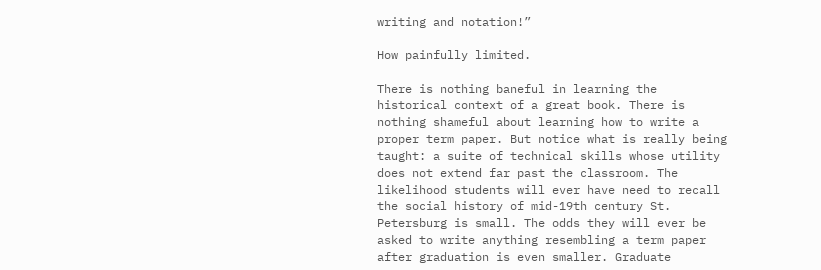writing and notation!”

How painfully limited.

There is nothing baneful in learning the historical context of a great book. There is nothing shameful about learning how to write a proper term paper. But notice what is really being taught: a suite of technical skills whose utility does not extend far past the classroom. The likelihood students will ever have need to recall the social history of mid-19th century St. Petersburg is small. The odds they will ever be asked to write anything resembling a term paper after graduation is even smaller. Graduate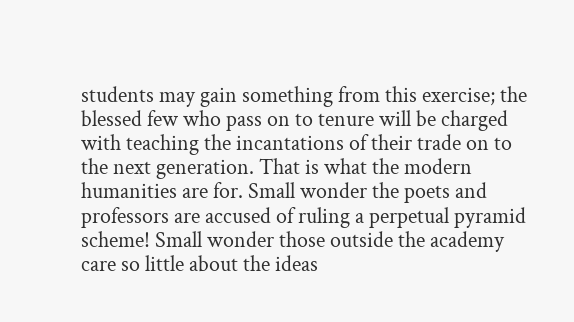students may gain something from this exercise; the blessed few who pass on to tenure will be charged with teaching the incantations of their trade on to the next generation. That is what the modern humanities are for. Small wonder the poets and professors are accused of ruling a perpetual pyramid scheme! Small wonder those outside the academy care so little about the ideas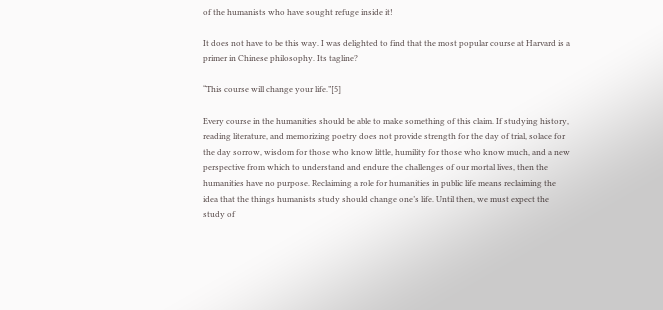of the humanists who have sought refuge inside it!

It does not have to be this way. I was delighted to find that the most popular course at Harvard is a primer in Chinese philosophy. Its tagline?

“This course will change your life.”[5]

Every course in the humanities should be able to make something of this claim. If studying history, reading literature, and memorizing poetry does not provide strength for the day of trial, solace for the day sorrow, wisdom for those who know little, humility for those who know much, and a new perspective from which to understand and endure the challenges of our mortal lives, then the humanities have no purpose. Reclaiming a role for humanities in public life means reclaiming the idea that the things humanists study should change one’s life. Until then, we must expect the study of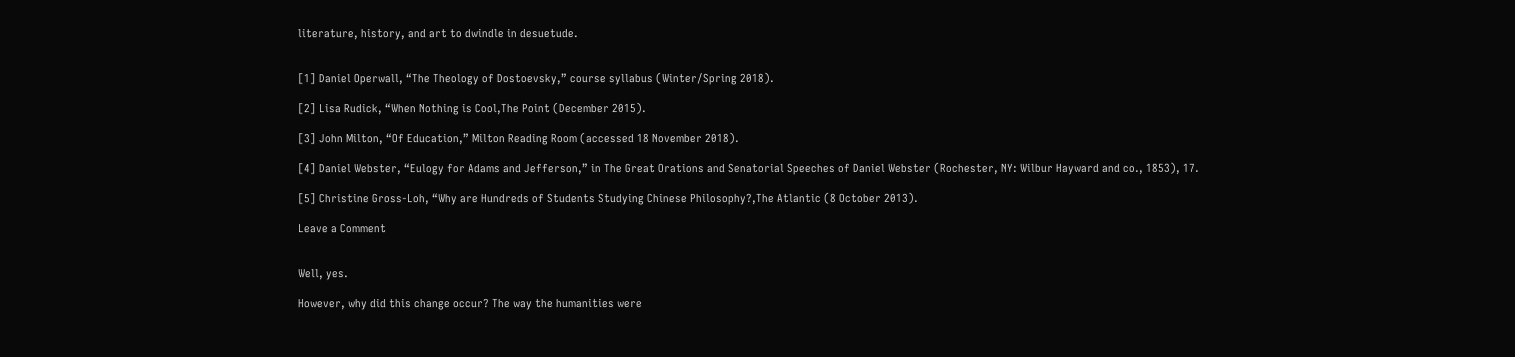literature, history, and art to dwindle in desuetude.


[1] Daniel Operwall, “The Theology of Dostoevsky,” course syllabus (Winter/Spring 2018).

[2] Lisa Rudick, “When Nothing is Cool,The Point (December 2015).

[3] John Milton, “Of Education,” Milton Reading Room (accessed 18 November 2018).

[4] Daniel Webster, “Eulogy for Adams and Jefferson,” in The Great Orations and Senatorial Speeches of Daniel Webster (Rochester, NY: Wilbur Hayward and co., 1853), 17.

[5] Christine Gross-Loh, “Why are Hundreds of Students Studying Chinese Philosophy?,The Atlantic (8 October 2013).

Leave a Comment


Well, yes.

However, why did this change occur? The way the humanities were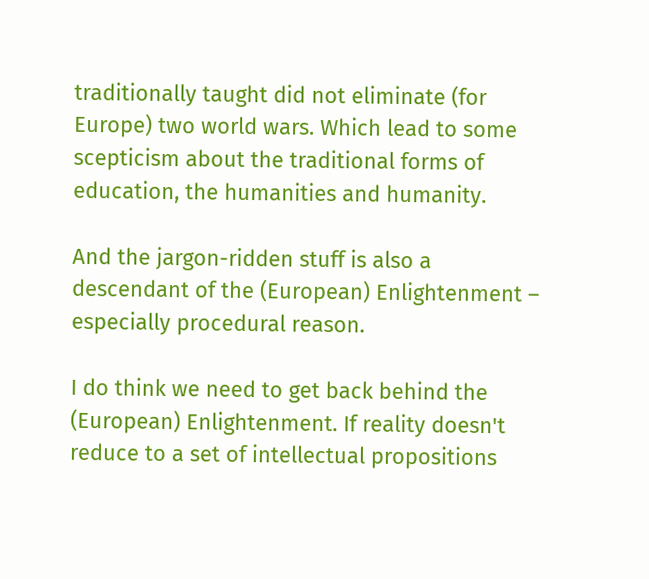traditionally taught did not eliminate (for Europe) two world wars. Which lead to some scepticism about the traditional forms of education, the humanities and humanity.

And the jargon-ridden stuff is also a descendant of the (European) Enlightenment – especially procedural reason.

I do think we need to get back behind the (European) Enlightenment. If reality doesn't reduce to a set of intellectual propositions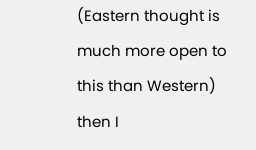(Eastern thought is much more open to this than Western) then I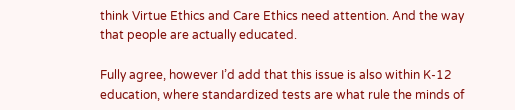think Virtue Ethics and Care Ethics need attention. And the way that people are actually educated.

Fully agree, however I’d add that this issue is also within K-12 education, where standardized tests are what rule the minds of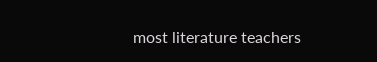most literature teachers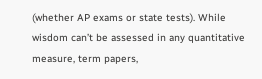(whether AP exams or state tests). While wisdom can’t be assessed in any quantitative measure, term papers,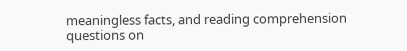meaningless facts, and reading comprehension questions on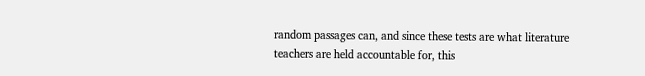random passages can, and since these tests are what literature teachers are held accountable for, this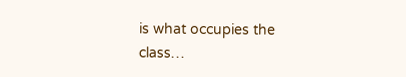is what occupies the class…